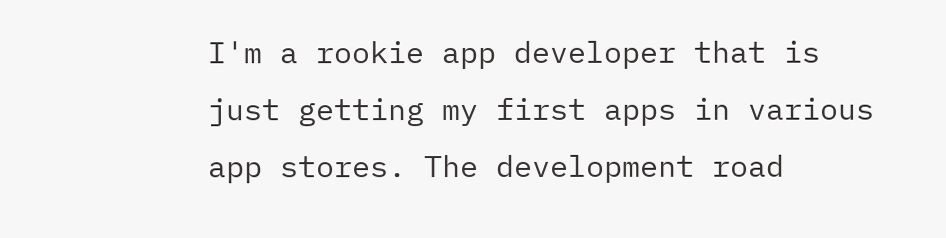I'm a rookie app developer that is just getting my first apps in various app stores. The development road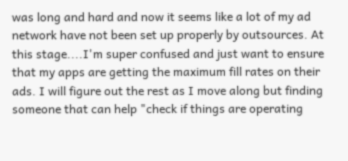was long and hard and now it seems like a lot of my ad network have not been set up properly by outsources. At this stage....I'm super confused and just want to ensure that my apps are getting the maximum fill rates on their ads. I will figure out the rest as I move along but finding someone that can help "check if things are operating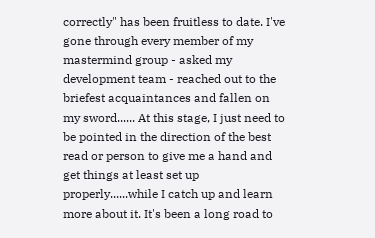correctly" has been fruitless to date. I've gone through every member of my mastermind group - asked my development team - reached out to the briefest acquaintances and fallen on my sword...... At this stage, I just need to be pointed in the direction of the best read or person to give me a hand and get things at least set up properly......while I catch up and learn more about it. It's been a long road to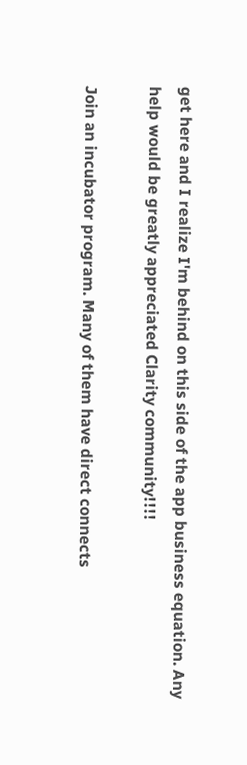get here and I realize I'm behind on this side of the app business equation. Any help would be greatly appreciated Clarity community!!!!

Join an incubator program. Many of them have direct connects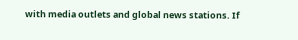with media outlets and global news stations. If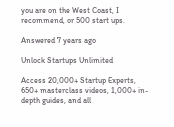you are on the West Coast, I recommend, or 500 start ups.

Answered 7 years ago

Unlock Startups Unlimited

Access 20,000+ Startup Experts, 650+ masterclass videos, 1,000+ in-depth guides, and all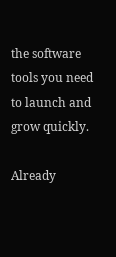the software tools you need to launch and grow quickly.

Already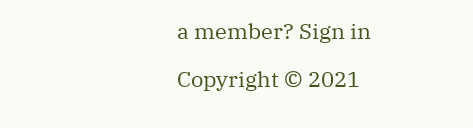a member? Sign in

Copyright © 2021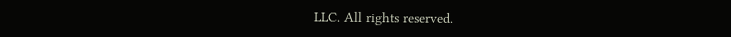LLC. All rights reserved.